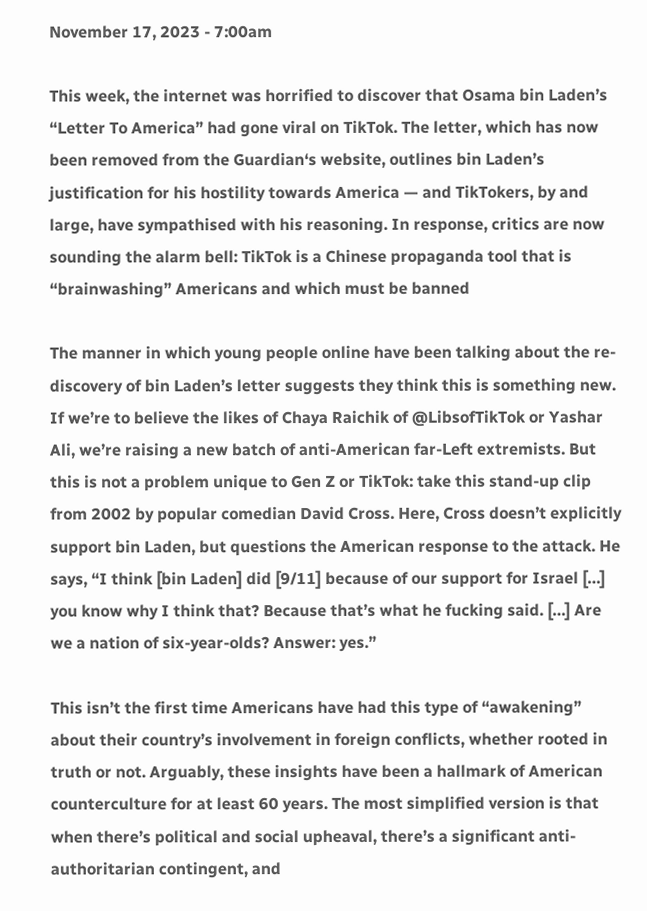November 17, 2023 - 7:00am

This week, the internet was horrified to discover that Osama bin Laden’s “Letter To America” had gone viral on TikTok. The letter, which has now been removed from the Guardian‘s website, outlines bin Laden’s justification for his hostility towards America — and TikTokers, by and large, have sympathised with his reasoning. In response, critics are now sounding the alarm bell: TikTok is a Chinese propaganda tool that is “brainwashing” Americans and which must be banned

The manner in which young people online have been talking about the re-discovery of bin Laden’s letter suggests they think this is something new. If we’re to believe the likes of Chaya Raichik of @LibsofTikTok or Yashar Ali, we’re raising a new batch of anti-American far-Left extremists. But this is not a problem unique to Gen Z or TikTok: take this stand-up clip from 2002 by popular comedian David Cross. Here, Cross doesn’t explicitly support bin Laden, but questions the American response to the attack. He says, “I think [bin Laden] did [9/11] because of our support for Israel […] you know why I think that? Because that’s what he fucking said. […] Are we a nation of six-year-olds? Answer: yes.”

This isn’t the first time Americans have had this type of “awakening” about their country’s involvement in foreign conflicts, whether rooted in truth or not. Arguably, these insights have been a hallmark of American counterculture for at least 60 years. The most simplified version is that when there’s political and social upheaval, there’s a significant anti-authoritarian contingent, and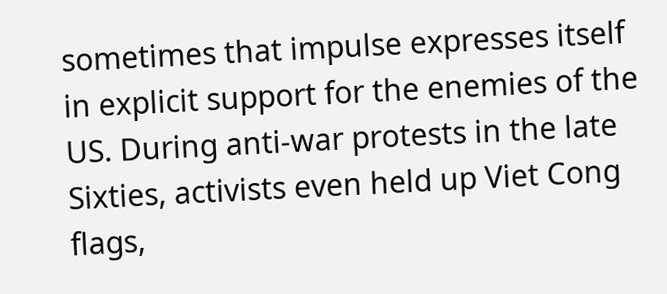sometimes that impulse expresses itself in explicit support for the enemies of the US. During anti-war protests in the late Sixties, activists even held up Viet Cong flags,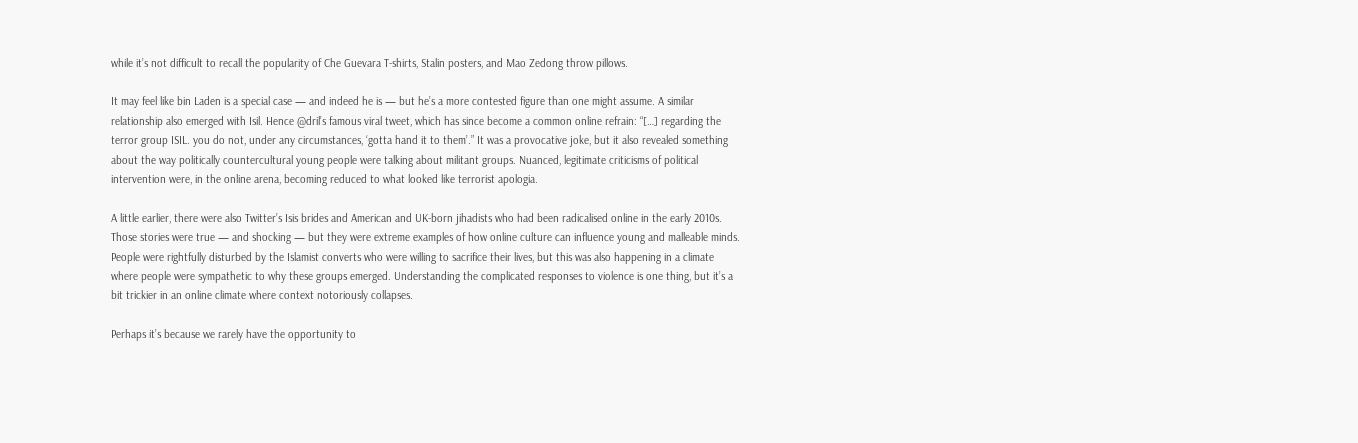while it’s not difficult to recall the popularity of Che Guevara T-shirts, Stalin posters, and Mao Zedong throw pillows.

It may feel like bin Laden is a special case — and indeed he is — but he’s a more contested figure than one might assume. A similar relationship also emerged with Isil. Hence @dril’s famous viral tweet, which has since become a common online refrain: “[…] regarding the terror group ISIL. you do not, under any circumstances, ‘gotta hand it to them’.” It was a provocative joke, but it also revealed something about the way politically countercultural young people were talking about militant groups. Nuanced, legitimate criticisms of political intervention were, in the online arena, becoming reduced to what looked like terrorist apologia.

A little earlier, there were also Twitter’s Isis brides and American and UK-born jihadists who had been radicalised online in the early 2010s. Those stories were true — and shocking — but they were extreme examples of how online culture can influence young and malleable minds. People were rightfully disturbed by the Islamist converts who were willing to sacrifice their lives, but this was also happening in a climate where people were sympathetic to why these groups emerged. Understanding the complicated responses to violence is one thing, but it’s a bit trickier in an online climate where context notoriously collapses.

Perhaps it’s because we rarely have the opportunity to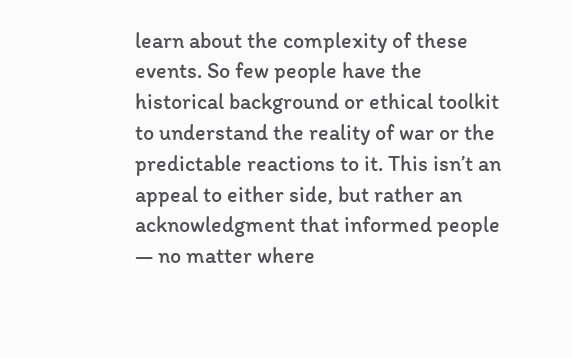learn about the complexity of these events. So few people have the historical background or ethical toolkit to understand the reality of war or the predictable reactions to it. This isn’t an appeal to either side, but rather an acknowledgment that informed people — no matter where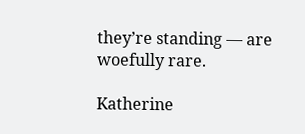they’re standing — are woefully rare.

Katherine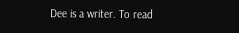Dee is a writer. To read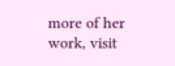more of her work, visit